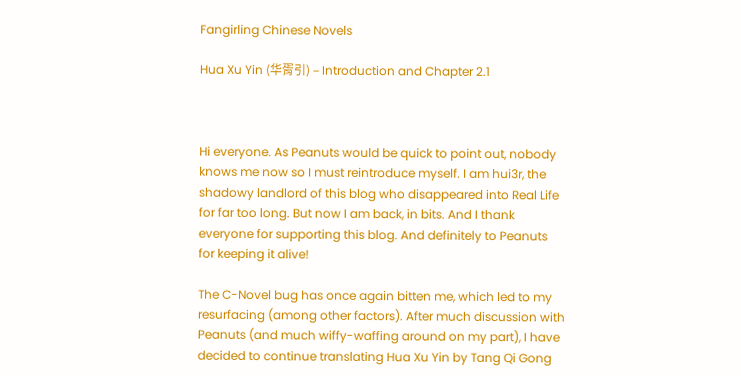Fangirling Chinese Novels

Hua Xu Yin (华胥引) – Introduction and Chapter 2.1



Hi everyone. As Peanuts would be quick to point out, nobody knows me now so I must reintroduce myself. I am hui3r, the shadowy landlord of this blog who disappeared into Real Life for far too long. But now I am back, in bits. And I thank everyone for supporting this blog. And definitely to Peanuts for keeping it alive!

The C-Novel bug has once again bitten me, which led to my resurfacing (among other factors). After much discussion with Peanuts (and much wiffy-waffing around on my part), I have decided to continue translating Hua Xu Yin by Tang Qi Gong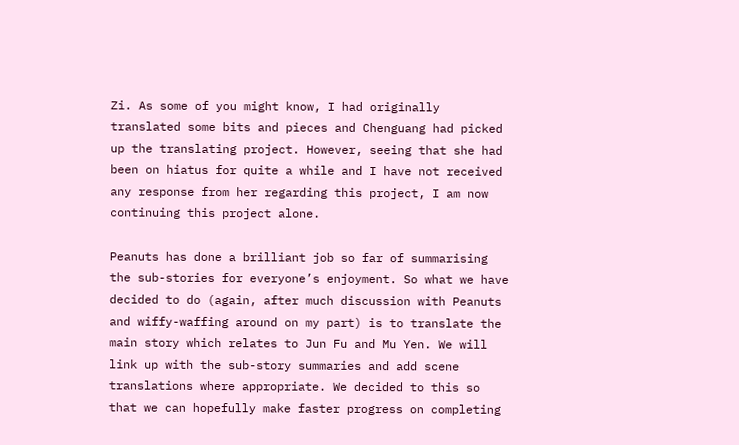Zi. As some of you might know, I had originally translated some bits and pieces and Chenguang had picked up the translating project. However, seeing that she had been on hiatus for quite a while and I have not received any response from her regarding this project, I am now continuing this project alone.

Peanuts has done a brilliant job so far of summarising the sub-stories for everyone’s enjoyment. So what we have decided to do (again, after much discussion with Peanuts and wiffy-waffing around on my part) is to translate the main story which relates to Jun Fu and Mu Yen. We will link up with the sub-story summaries and add scene translations where appropriate. We decided to this so that we can hopefully make faster progress on completing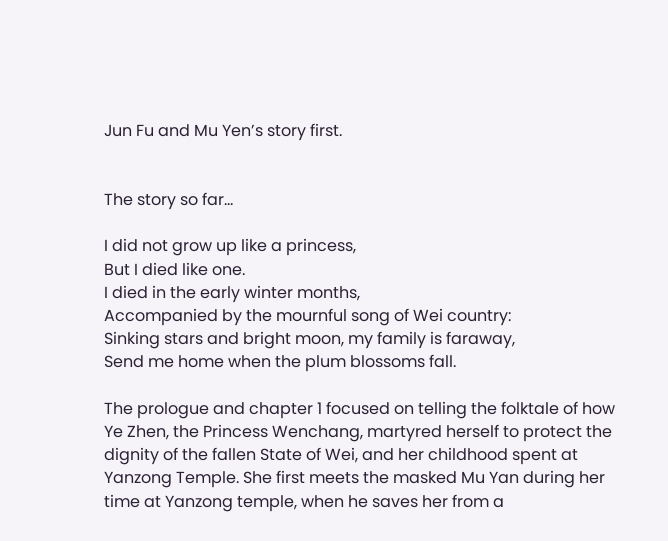Jun Fu and Mu Yen’s story first.


The story so far…

I did not grow up like a princess,
But I died like one.
I died in the early winter months,
Accompanied by the mournful song of Wei country:
Sinking stars and bright moon, my family is faraway,
Send me home when the plum blossoms fall.

The prologue and chapter 1 focused on telling the folktale of how Ye Zhen, the Princess Wenchang, martyred herself to protect the dignity of the fallen State of Wei, and her childhood spent at Yanzong Temple. She first meets the masked Mu Yan during her time at Yanzong temple, when he saves her from a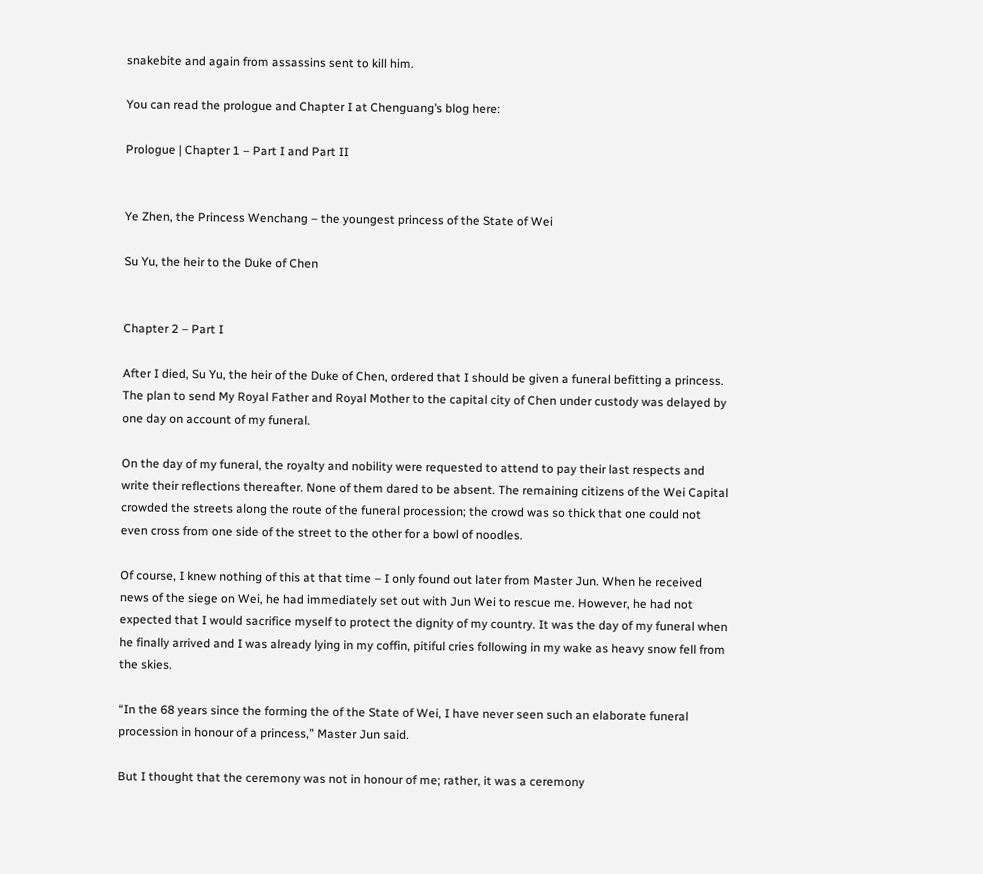snakebite and again from assassins sent to kill him.

You can read the prologue and Chapter I at Chenguang’s blog here:

Prologue | Chapter 1 – Part I and Part II


Ye Zhen, the Princess Wenchang – the youngest princess of the State of Wei

Su Yu, the heir to the Duke of Chen


Chapter 2 – Part I

After I died, Su Yu, the heir of the Duke of Chen, ordered that I should be given a funeral befitting a princess. The plan to send My Royal Father and Royal Mother to the capital city of Chen under custody was delayed by one day on account of my funeral.

On the day of my funeral, the royalty and nobility were requested to attend to pay their last respects and write their reflections thereafter. None of them dared to be absent. The remaining citizens of the Wei Capital crowded the streets along the route of the funeral procession; the crowd was so thick that one could not even cross from one side of the street to the other for a bowl of noodles.

Of course, I knew nothing of this at that time – I only found out later from Master Jun. When he received news of the siege on Wei, he had immediately set out with Jun Wei to rescue me. However, he had not expected that I would sacrifice myself to protect the dignity of my country. It was the day of my funeral when he finally arrived and I was already lying in my coffin, pitiful cries following in my wake as heavy snow fell from the skies.

“In the 68 years since the forming the of the State of Wei, I have never seen such an elaborate funeral procession in honour of a princess,” Master Jun said.

But I thought that the ceremony was not in honour of me; rather, it was a ceremony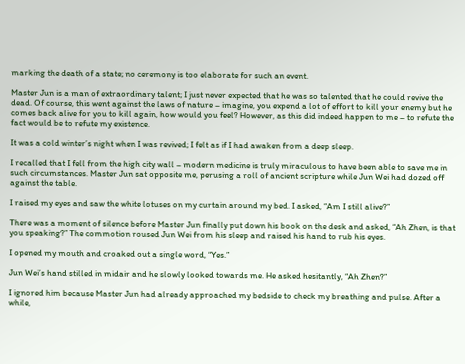marking the death of a state; no ceremony is too elaborate for such an event.

Master Jun is a man of extraordinary talent; I just never expected that he was so talented that he could revive the dead. Of course, this went against the laws of nature – imagine, you expend a lot of effort to kill your enemy but he comes back alive for you to kill again, how would you feel? However, as this did indeed happen to me – to refute the fact would be to refute my existence.

It was a cold winter’s night when I was revived; I felt as if I had awaken from a deep sleep.

I recalled that I fell from the high city wall – modern medicine is truly miraculous to have been able to save me in such circumstances. Master Jun sat opposite me, perusing a roll of ancient scripture while Jun Wei had dozed off against the table.

I raised my eyes and saw the white lotuses on my curtain around my bed. I asked, “Am I still alive?”

There was a moment of silence before Master Jun finally put down his book on the desk and asked, “Ah Zhen, is that you speaking?” The commotion roused Jun Wei from his sleep and raised his hand to rub his eyes.

I opened my mouth and croaked out a single word, “Yes.”

Jun Wei’s hand stilled in midair and he slowly looked towards me. He asked hesitantly, “Ah Zhen?”

I ignored him because Master Jun had already approached my bedside to check my breathing and pulse. After a while,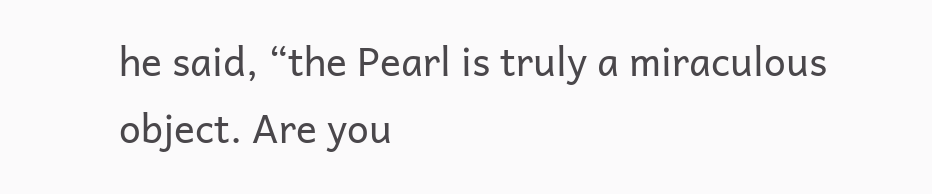he said, “the Pearl is truly a miraculous object. Are you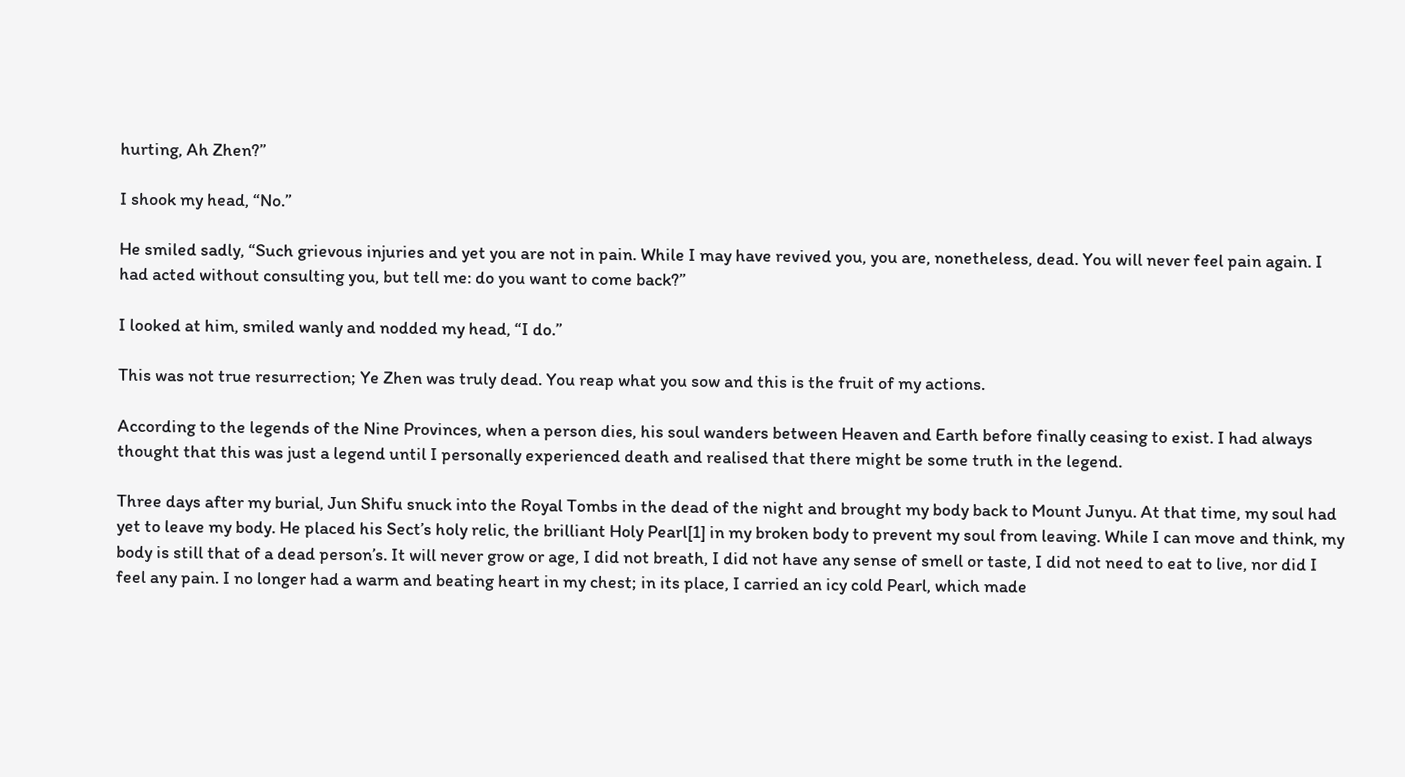hurting, Ah Zhen?”

I shook my head, “No.”

He smiled sadly, “Such grievous injuries and yet you are not in pain. While I may have revived you, you are, nonetheless, dead. You will never feel pain again. I had acted without consulting you, but tell me: do you want to come back?”

I looked at him, smiled wanly and nodded my head, “I do.”

This was not true resurrection; Ye Zhen was truly dead. You reap what you sow and this is the fruit of my actions.

According to the legends of the Nine Provinces, when a person dies, his soul wanders between Heaven and Earth before finally ceasing to exist. I had always thought that this was just a legend until I personally experienced death and realised that there might be some truth in the legend.

Three days after my burial, Jun Shifu snuck into the Royal Tombs in the dead of the night and brought my body back to Mount Junyu. At that time, my soul had yet to leave my body. He placed his Sect’s holy relic, the brilliant Holy Pearl[1] in my broken body to prevent my soul from leaving. While I can move and think, my body is still that of a dead person’s. It will never grow or age, I did not breath, I did not have any sense of smell or taste, I did not need to eat to live, nor did I feel any pain. I no longer had a warm and beating heart in my chest; in its place, I carried an icy cold Pearl, which made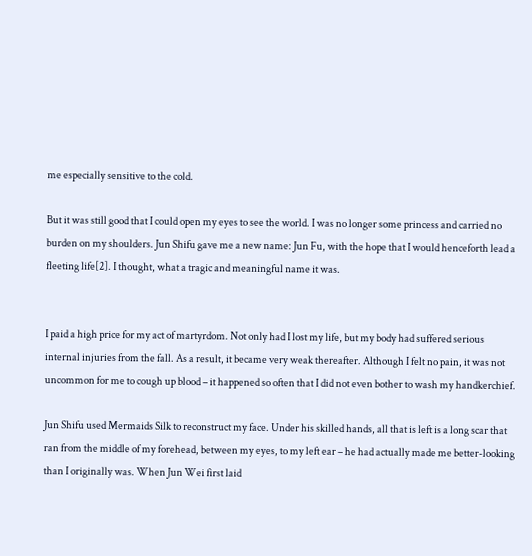me especially sensitive to the cold.

But it was still good that I could open my eyes to see the world. I was no longer some princess and carried no burden on my shoulders. Jun Shifu gave me a new name: Jun Fu, with the hope that I would henceforth lead a fleeting life[2]. I thought, what a tragic and meaningful name it was.


I paid a high price for my act of martyrdom. Not only had I lost my life, but my body had suffered serious internal injuries from the fall. As a result, it became very weak thereafter. Although I felt no pain, it was not uncommon for me to cough up blood – it happened so often that I did not even bother to wash my handkerchief.

Jun Shifu used Mermaids Silk to reconstruct my face. Under his skilled hands, all that is left is a long scar that ran from the middle of my forehead, between my eyes, to my left ear – he had actually made me better-looking than I originally was. When Jun Wei first laid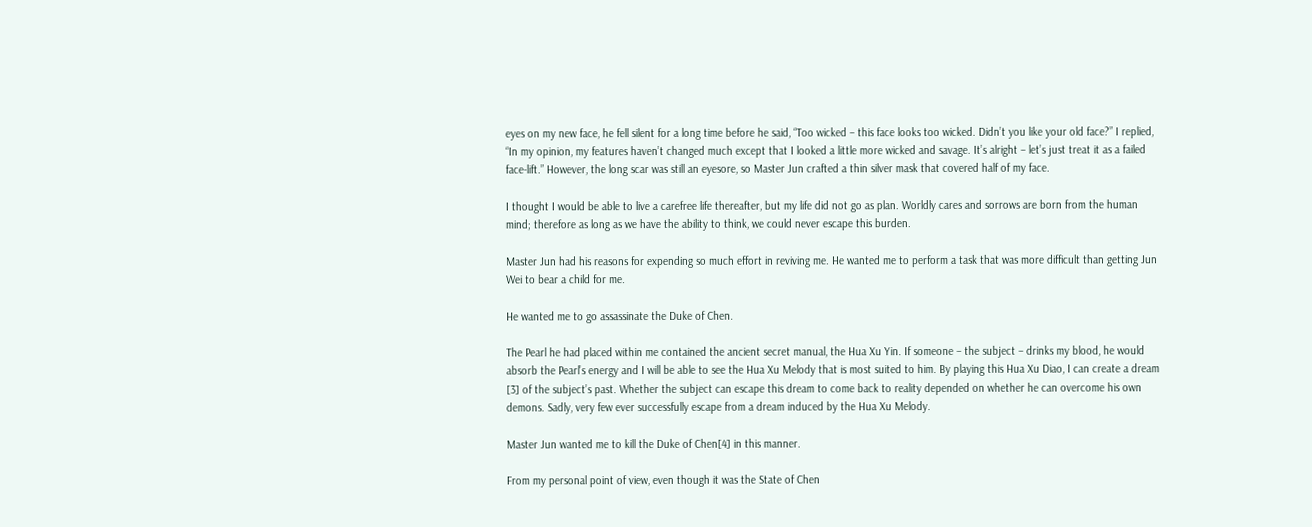eyes on my new face, he fell silent for a long time before he said, “Too wicked – this face looks too wicked. Didn’t you like your old face?” I replied, “In my opinion, my features haven’t changed much except that I looked a little more wicked and savage. It’s alright – let’s just treat it as a failed face-lift.” However, the long scar was still an eyesore, so Master Jun crafted a thin silver mask that covered half of my face.

I thought I would be able to live a carefree life thereafter, but my life did not go as plan. Worldly cares and sorrows are born from the human mind; therefore as long as we have the ability to think, we could never escape this burden.

Master Jun had his reasons for expending so much effort in reviving me. He wanted me to perform a task that was more difficult than getting Jun Wei to bear a child for me.

He wanted me to go assassinate the Duke of Chen.

The Pearl he had placed within me contained the ancient secret manual, the Hua Xu Yin. If someone – the subject – drinks my blood, he would absorb the Pearl’s energy and I will be able to see the Hua Xu Melody that is most suited to him. By playing this Hua Xu Diao, I can create a dream [3] of the subject’s past. Whether the subject can escape this dream to come back to reality depended on whether he can overcome his own demons. Sadly, very few ever successfully escape from a dream induced by the Hua Xu Melody.

Master Jun wanted me to kill the Duke of Chen[4] in this manner.

From my personal point of view, even though it was the State of Chen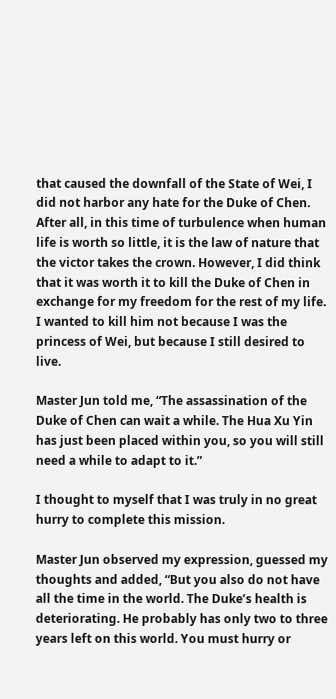that caused the downfall of the State of Wei, I did not harbor any hate for the Duke of Chen. After all, in this time of turbulence when human life is worth so little, it is the law of nature that the victor takes the crown. However, I did think that it was worth it to kill the Duke of Chen in exchange for my freedom for the rest of my life. I wanted to kill him not because I was the princess of Wei, but because I still desired to live.

Master Jun told me, “The assassination of the Duke of Chen can wait a while. The Hua Xu Yin has just been placed within you, so you will still need a while to adapt to it.”

I thought to myself that I was truly in no great hurry to complete this mission.

Master Jun observed my expression, guessed my thoughts and added, “But you also do not have all the time in the world. The Duke’s health is deteriorating. He probably has only two to three years left on this world. You must hurry or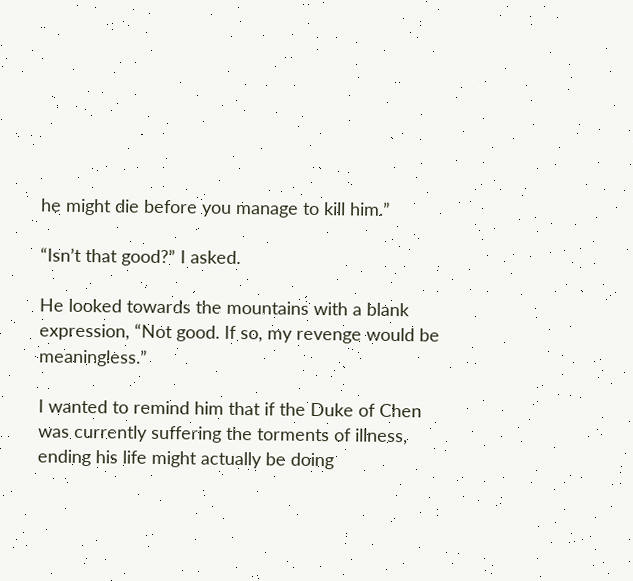he might die before you manage to kill him.”

“Isn’t that good?” I asked.

He looked towards the mountains with a blank expression, “Not good. If so, my revenge would be meaningless.”

I wanted to remind him that if the Duke of Chen was currently suffering the torments of illness, ending his life might actually be doing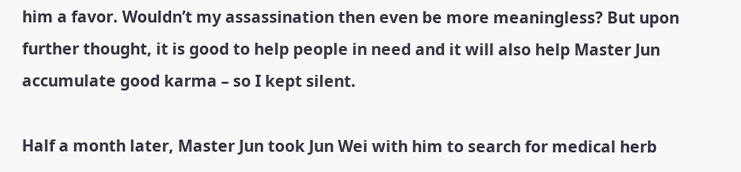him a favor. Wouldn’t my assassination then even be more meaningless? But upon further thought, it is good to help people in need and it will also help Master Jun accumulate good karma – so I kept silent.

Half a month later, Master Jun took Jun Wei with him to search for medical herb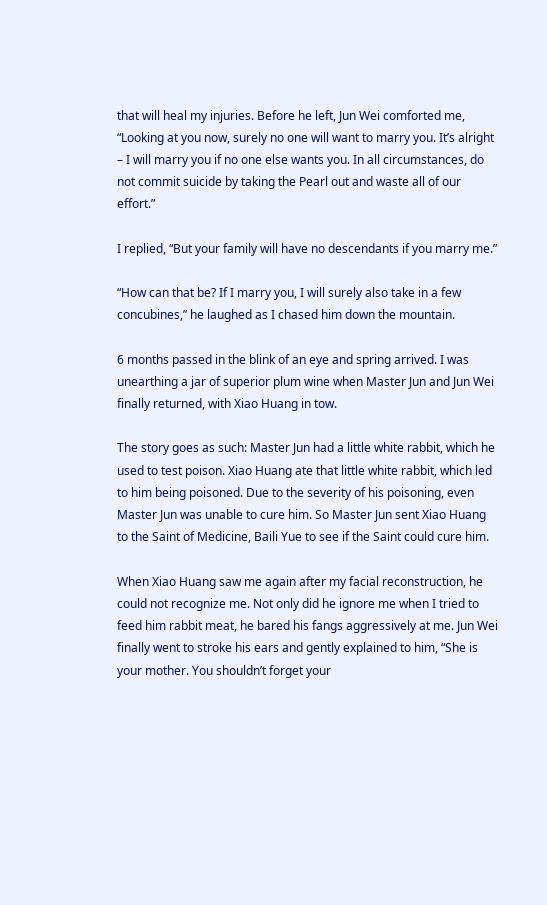that will heal my injuries. Before he left, Jun Wei comforted me, “Looking at you now, surely no one will want to marry you. It’s alright – I will marry you if no one else wants you. In all circumstances, do not commit suicide by taking the Pearl out and waste all of our effort.”

I replied, “But your family will have no descendants if you marry me.”

“How can that be? If I marry you, I will surely also take in a few concubines,” he laughed as I chased him down the mountain.

6 months passed in the blink of an eye and spring arrived. I was unearthing a jar of superior plum wine when Master Jun and Jun Wei finally returned, with Xiao Huang in tow.

The story goes as such: Master Jun had a little white rabbit, which he used to test poison. Xiao Huang ate that little white rabbit, which led to him being poisoned. Due to the severity of his poisoning, even Master Jun was unable to cure him. So Master Jun sent Xiao Huang to the Saint of Medicine, Baili Yue to see if the Saint could cure him.

When Xiao Huang saw me again after my facial reconstruction, he could not recognize me. Not only did he ignore me when I tried to feed him rabbit meat, he bared his fangs aggressively at me. Jun Wei finally went to stroke his ears and gently explained to him, “She is your mother. You shouldn’t forget your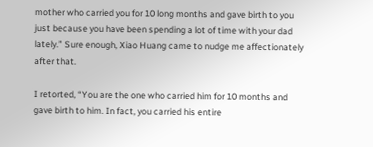mother who carried you for 10 long months and gave birth to you just because you have been spending a lot of time with your dad lately.” Sure enough, Xiao Huang came to nudge me affectionately after that.

I retorted, “You are the one who carried him for 10 months and gave birth to him. In fact, you carried his entire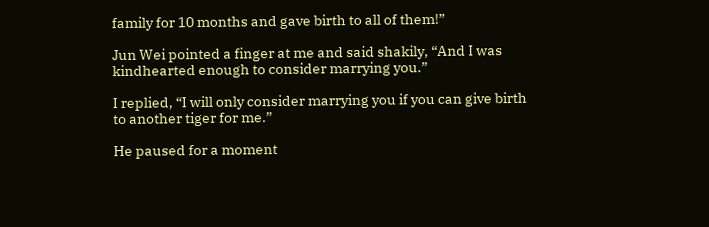family for 10 months and gave birth to all of them!”

Jun Wei pointed a finger at me and said shakily, “And I was kindhearted enough to consider marrying you.”

I replied, “I will only consider marrying you if you can give birth to another tiger for me.”

He paused for a moment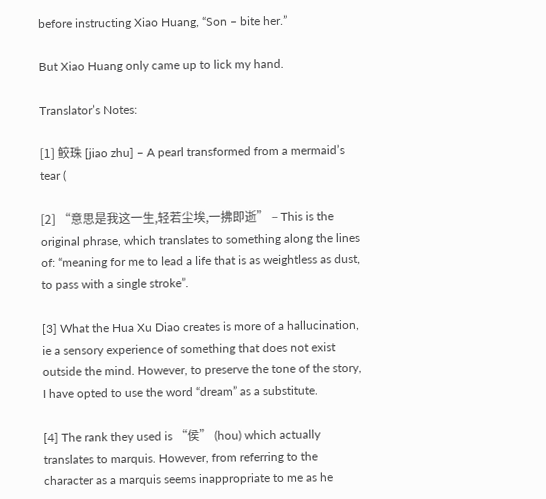before instructing Xiao Huang, “Son – bite her.”

But Xiao Huang only came up to lick my hand.

Translator’s Notes:

[1] 鲛珠 [jiao zhu] – A pearl transformed from a mermaid’s tear (

[2] “意思是我这一生,轻若尘埃,一拂即逝” – This is the original phrase, which translates to something along the lines of: “meaning for me to lead a life that is as weightless as dust, to pass with a single stroke”.

[3] What the Hua Xu Diao creates is more of a hallucination, ie a sensory experience of something that does not exist outside the mind. However, to preserve the tone of the story, I have opted to use the word “dream” as a substitute.

[4] The rank they used is “侯” (hou) which actually translates to marquis. However, from referring to the character as a marquis seems inappropriate to me as he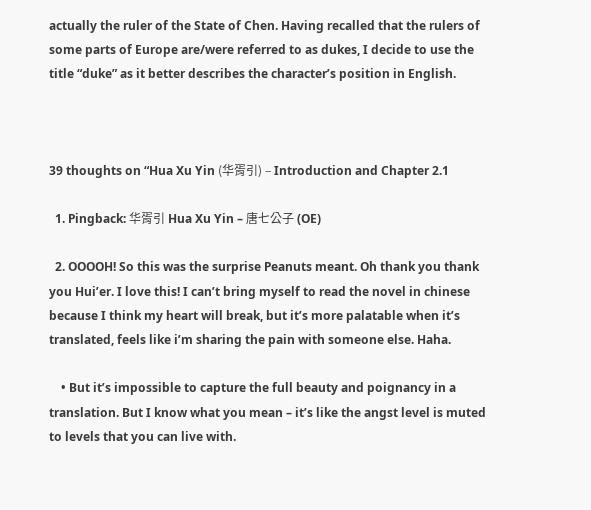actually the ruler of the State of Chen. Having recalled that the rulers of some parts of Europe are/were referred to as dukes, I decide to use the title “duke” as it better describes the character’s position in English.



39 thoughts on “Hua Xu Yin (华胥引) – Introduction and Chapter 2.1

  1. Pingback: 华胥引 Hua Xu Yin – 唐七公子 (OE)

  2. OOOOH! So this was the surprise Peanuts meant. Oh thank you thank you Hui’er. I love this! I can’t bring myself to read the novel in chinese because I think my heart will break, but it’s more palatable when it’s translated, feels like i’m sharing the pain with someone else. Haha.

    • But it’s impossible to capture the full beauty and poignancy in a translation. But I know what you mean – it’s like the angst level is muted to levels that you can live with.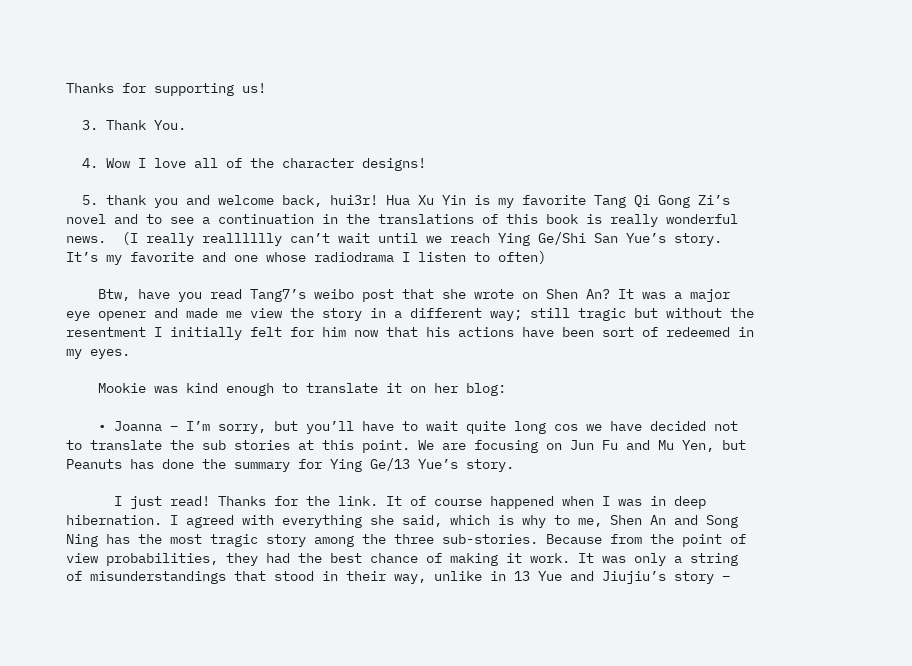Thanks for supporting us!

  3. Thank You.

  4. Wow I love all of the character designs!

  5. thank you and welcome back, hui3r! Hua Xu Yin is my favorite Tang Qi Gong Zi’s novel and to see a continuation in the translations of this book is really wonderful news.  (I really realllllly can’t wait until we reach Ying Ge/Shi San Yue’s story. It’s my favorite and one whose radiodrama I listen to often)

    Btw, have you read Tang7’s weibo post that she wrote on Shen An? It was a major eye opener and made me view the story in a different way; still tragic but without the resentment I initially felt for him now that his actions have been sort of redeemed in my eyes.

    Mookie was kind enough to translate it on her blog:

    • Joanna – I’m sorry, but you’ll have to wait quite long cos we have decided not to translate the sub stories at this point. We are focusing on Jun Fu and Mu Yen, but Peanuts has done the summary for Ying Ge/13 Yue’s story.

      I just read! Thanks for the link. It of course happened when I was in deep hibernation. I agreed with everything she said, which is why to me, Shen An and Song Ning has the most tragic story among the three sub-stories. Because from the point of view probabilities, they had the best chance of making it work. It was only a string of misunderstandings that stood in their way, unlike in 13 Yue and Jiujiu’s story –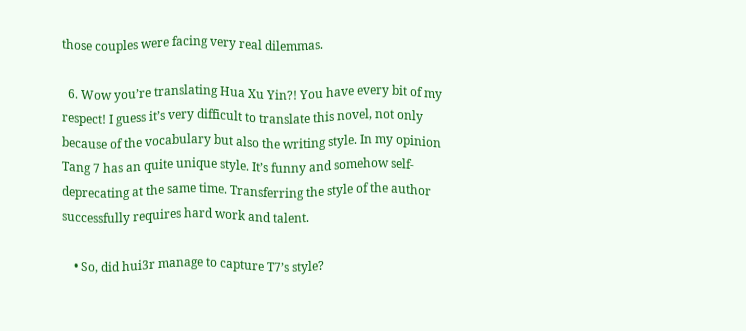those couples were facing very real dilemmas.

  6. Wow you’re translating Hua Xu Yin?! You have every bit of my respect! I guess it’s very difficult to translate this novel, not only because of the vocabulary but also the writing style. In my opinion Tang 7 has an quite unique style. It’s funny and somehow self-deprecating at the same time. Transferring the style of the author successfully requires hard work and talent.

    • So, did hui3r manage to capture T7’s style?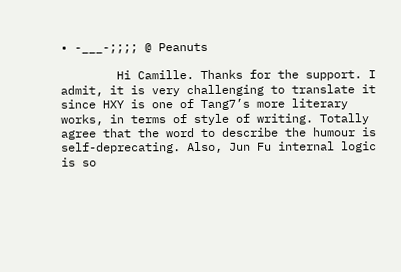• -___-;;;; @ Peanuts

        Hi Camille. Thanks for the support. I admit, it is very challenging to translate it since HXY is one of Tang7’s more literary works, in terms of style of writing. Totally agree that the word to describe the humour is self-deprecating. Also, Jun Fu internal logic is so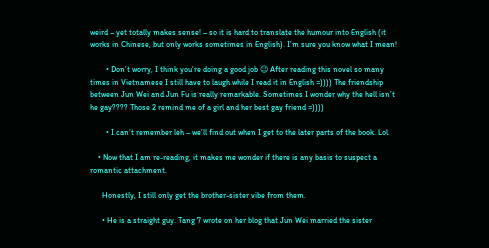weird – yet totally makes sense! – so it is hard to translate the humour into English (it works in Chinese, but only works sometimes in English). I’m sure you know what I mean!

        • Don’t worry, I think you’re doing a good job 😉 After reading this novel so many times in Vietnamese I still have to laugh while I read it in English =)))) The friendship between Jun Wei and Jun Fu is really remarkable. Sometimes I wonder why the hell isn’t he gay???? Those 2 remind me of a girl and her best gay friend =))))

        • I can’t remember leh – we’ll find out when I get to the later parts of the book. Lol.

    • Now that I am re-reading, it makes me wonder if there is any basis to suspect a romantic attachment.

      Honestly, I still only get the brother-sister vibe from them.

      • He is a straight guy. Tang 7 wrote on her blog that Jun Wei married the sister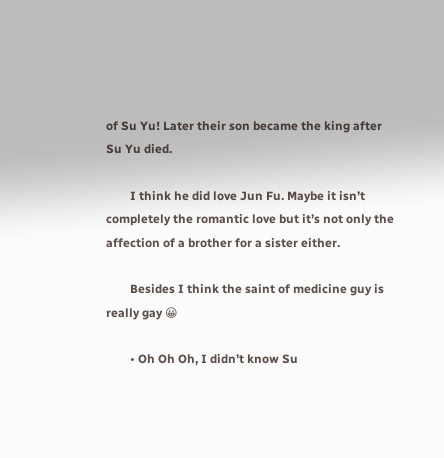of Su Yu! Later their son became the king after Su Yu died.

        I think he did love Jun Fu. Maybe it isn’t completely the romantic love but it’s not only the affection of a brother for a sister either.

        Besides I think the saint of medicine guy is really gay 😀

        • Oh Oh Oh, I didn’t know Su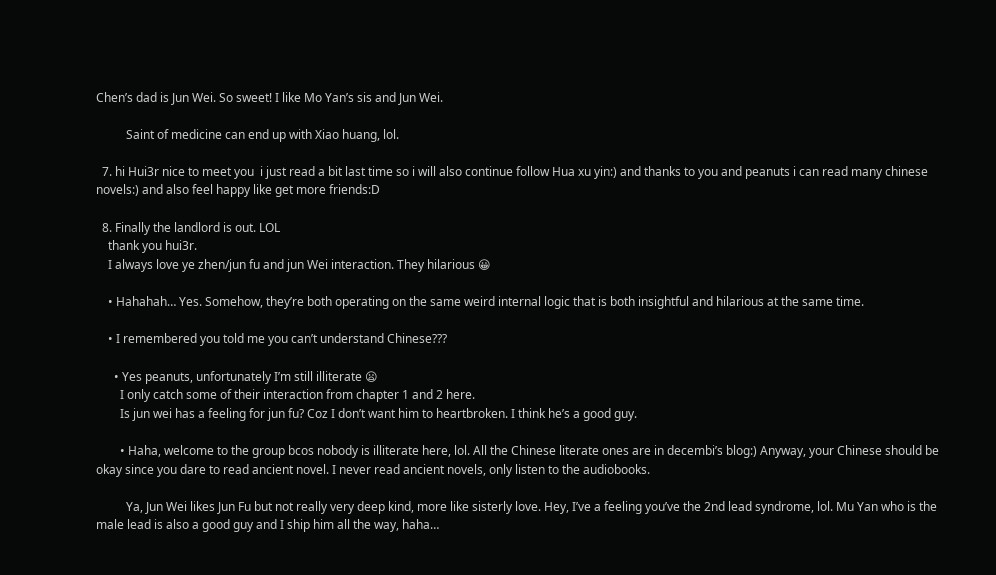Chen’s dad is Jun Wei. So sweet! I like Mo Yan’s sis and Jun Wei.

          Saint of medicine can end up with Xiao huang, lol.

  7. hi Hui3r nice to meet you  i just read a bit last time so i will also continue follow Hua xu yin:) and thanks to you and peanuts i can read many chinese novels:) and also feel happy like get more friends:D

  8. Finally the landlord is out. LOL
    thank you hui3r.
    I always love ye zhen/jun fu and jun Wei interaction. They hilarious 😀

    • Hahahah… Yes. Somehow, they’re both operating on the same weird internal logic that is both insightful and hilarious at the same time.

    • I remembered you told me you can’t understand Chinese???

      • Yes peanuts, unfortunately I’m still illiterate 😦
        I only catch some of their interaction from chapter 1 and 2 here.
        Is jun wei has a feeling for jun fu? Coz I don’t want him to heartbroken. I think he’s a good guy.

        • Haha, welcome to the group bcos nobody is illiterate here, lol. All the Chinese literate ones are in decembi’s blog:) Anyway, your Chinese should be okay since you dare to read ancient novel. I never read ancient novels, only listen to the audiobooks.

          Ya, Jun Wei likes Jun Fu but not really very deep kind, more like sisterly love. Hey, I’ve a feeling you’ve the 2nd lead syndrome, lol. Mu Yan who is the male lead is also a good guy and I ship him all the way, haha…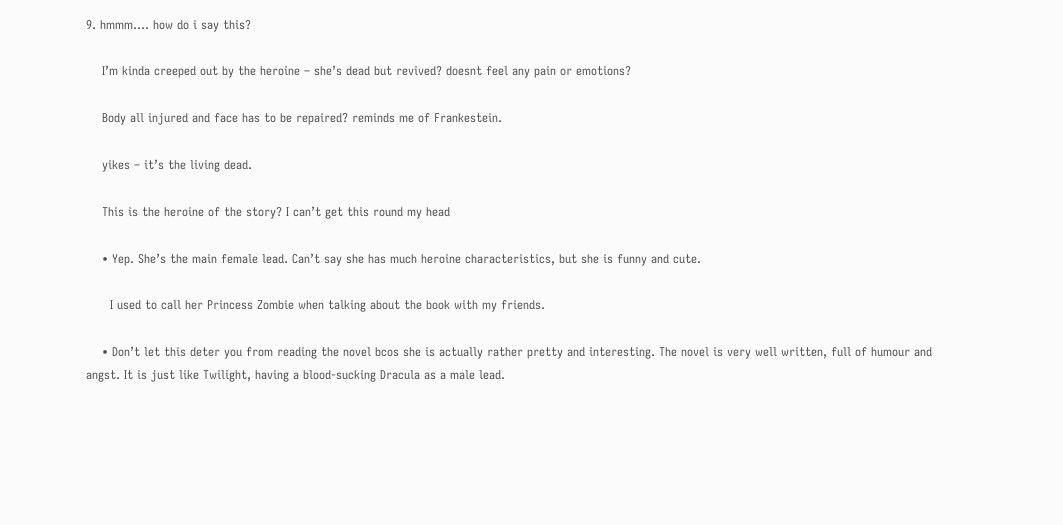9. hmmm…. how do i say this?

    I’m kinda creeped out by the heroine – she’s dead but revived? doesnt feel any pain or emotions?

    Body all injured and face has to be repaired? reminds me of Frankestein.

    yikes – it’s the living dead.

    This is the heroine of the story? I can’t get this round my head

    • Yep. She’s the main female lead. Can’t say she has much heroine characteristics, but she is funny and cute.

      I used to call her Princess Zombie when talking about the book with my friends.

    • Don’t let this deter you from reading the novel bcos she is actually rather pretty and interesting. The novel is very well written, full of humour and angst. It is just like Twilight, having a blood-sucking Dracula as a male lead.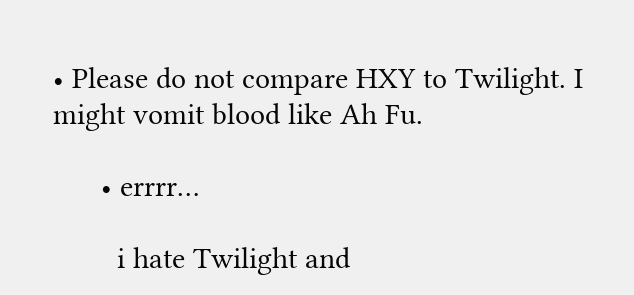• Please do not compare HXY to Twilight. I might vomit blood like Ah Fu.

      • errrr…

        i hate Twilight and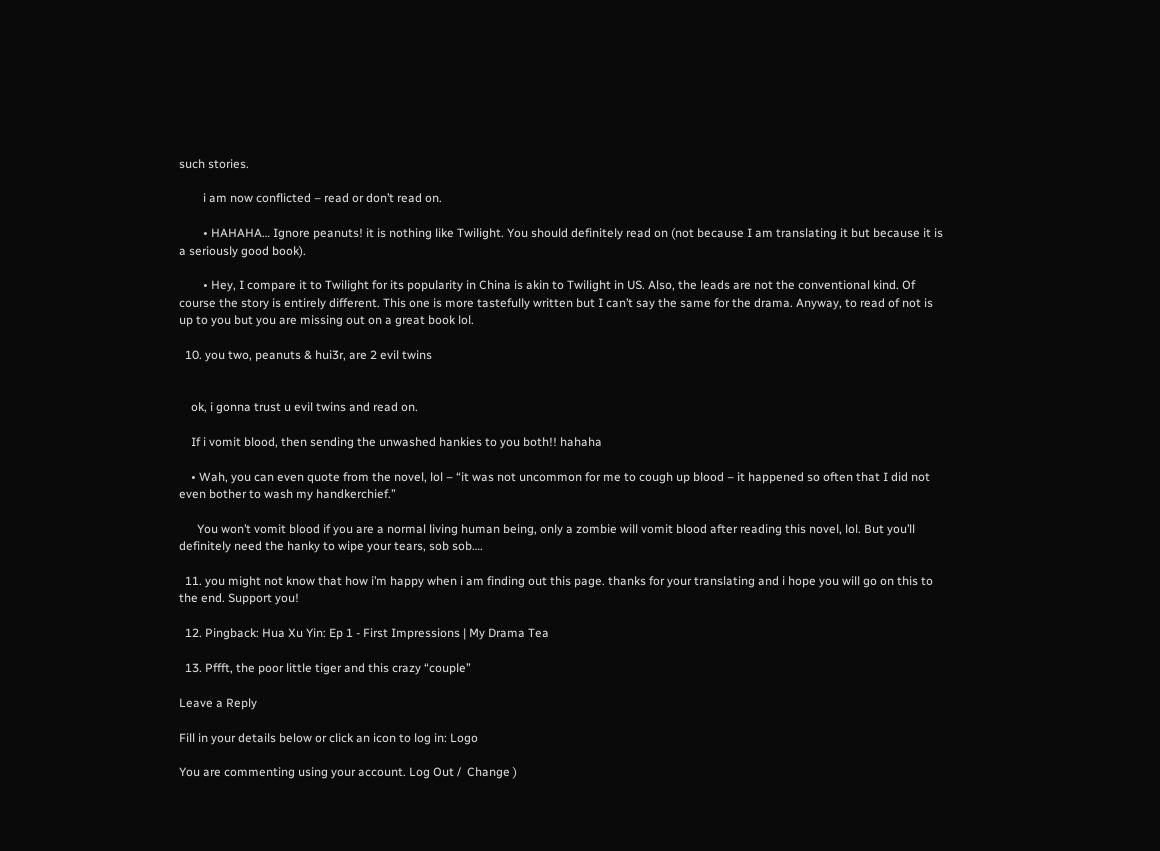such stories.

        i am now conflicted – read or don’t read on.

        • HAHAHA… Ignore peanuts! it is nothing like Twilight. You should definitely read on (not because I am translating it but because it is a seriously good book).

        • Hey, I compare it to Twilight for its popularity in China is akin to Twilight in US. Also, the leads are not the conventional kind. Of course the story is entirely different. This one is more tastefully written but I can’t say the same for the drama. Anyway, to read of not is up to you but you are missing out on a great book lol.

  10. you two, peanuts & hui3r, are 2 evil twins


    ok, i gonna trust u evil twins and read on.

    If i vomit blood, then sending the unwashed hankies to you both!! hahaha

    • Wah, you can even quote from the novel, lol – “it was not uncommon for me to cough up blood – it happened so often that I did not even bother to wash my handkerchief.”

      You won’t vomit blood if you are a normal living human being, only a zombie will vomit blood after reading this novel, lol. But you’ll definitely need the hanky to wipe your tears, sob sob….

  11. you might not know that how i’m happy when i am finding out this page. thanks for your translating and i hope you will go on this to the end. Support you!

  12. Pingback: Hua Xu Yin: Ep 1 - First Impressions | My Drama Tea

  13. Pffft, the poor little tiger and this crazy “couple”

Leave a Reply

Fill in your details below or click an icon to log in: Logo

You are commenting using your account. Log Out /  Change )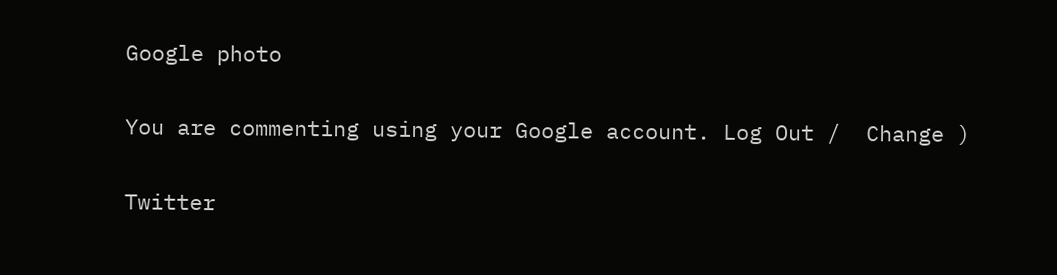Google photo

You are commenting using your Google account. Log Out /  Change )

Twitter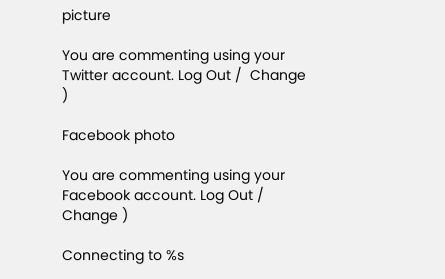picture

You are commenting using your Twitter account. Log Out /  Change )

Facebook photo

You are commenting using your Facebook account. Log Out /  Change )

Connecting to %s